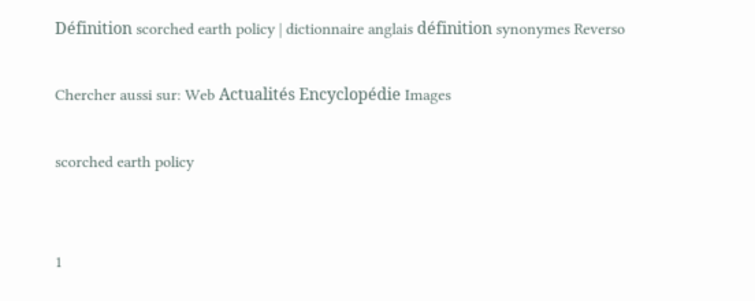Définition scorched earth policy | dictionnaire anglais définition synonymes Reverso

Chercher aussi sur: Web Actualités Encyclopédie Images

scorched earth policy


1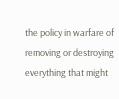the policy in warfare of removing or destroying everything that might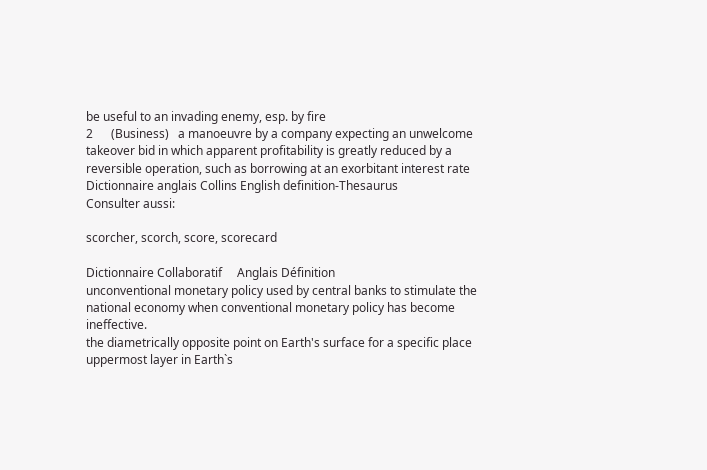be useful to an invading enemy, esp. by fire
2      (Business)   a manoeuvre by a company expecting an unwelcome takeover bid in which apparent profitability is greatly reduced by a reversible operation, such as borrowing at an exorbitant interest rate
Dictionnaire anglais Collins English definition-Thesaurus
Consulter aussi:

scorcher, scorch, score, scorecard

Dictionnaire Collaboratif     Anglais Définition
unconventional monetary policy used by central banks to stimulate the national economy when conventional monetary policy has become ineffective.
the diametrically opposite point on Earth's surface for a specific place
uppermost layer in Earth`s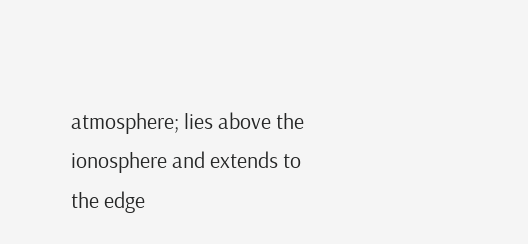atmosphere; lies above the ionosphere and extends to the edge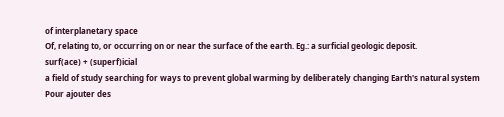of interplanetary space
Of, relating to, or occurring on or near the surface of the earth. Eg.: a surficial geologic deposit.
surf(ace) + (superf)icial
a field of study searching for ways to prevent global warming by deliberately changing Earth's natural system
Pour ajouter des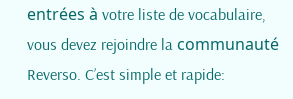entrées à votre liste de vocabulaire, vous devez rejoindre la communauté Reverso. C’est simple et rapide: